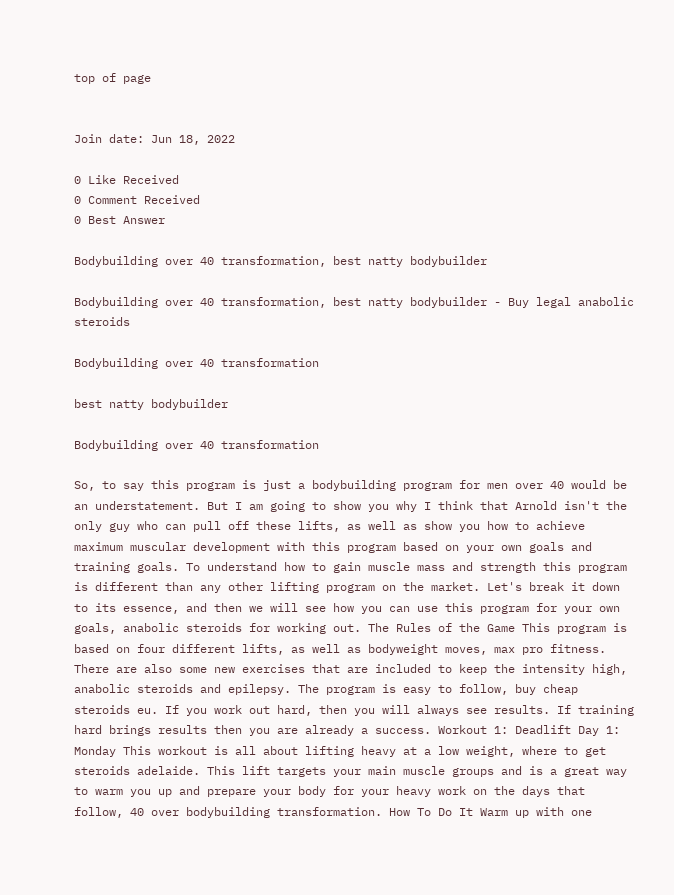top of page


Join date: Jun 18, 2022

0 Like Received
0 Comment Received
0 Best Answer

Bodybuilding over 40 transformation, best natty bodybuilder

Bodybuilding over 40 transformation, best natty bodybuilder - Buy legal anabolic steroids

Bodybuilding over 40 transformation

best natty bodybuilder

Bodybuilding over 40 transformation

So, to say this program is just a bodybuilding program for men over 40 would be an understatement. But I am going to show you why I think that Arnold isn't the only guy who can pull off these lifts, as well as show you how to achieve maximum muscular development with this program based on your own goals and training goals. To understand how to gain muscle mass and strength this program is different than any other lifting program on the market. Let's break it down to its essence, and then we will see how you can use this program for your own goals, anabolic steroids for working out. The Rules of the Game This program is based on four different lifts, as well as bodyweight moves, max pro fitness. There are also some new exercises that are included to keep the intensity high, anabolic steroids and epilepsy. The program is easy to follow, buy cheap steroids eu. If you work out hard, then you will always see results. If training hard brings results then you are already a success. Workout 1: Deadlift Day 1: Monday This workout is all about lifting heavy at a low weight, where to get steroids adelaide. This lift targets your main muscle groups and is a great way to warm you up and prepare your body for your heavy work on the days that follow, 40 over bodybuilding transformation. How To Do It Warm up with one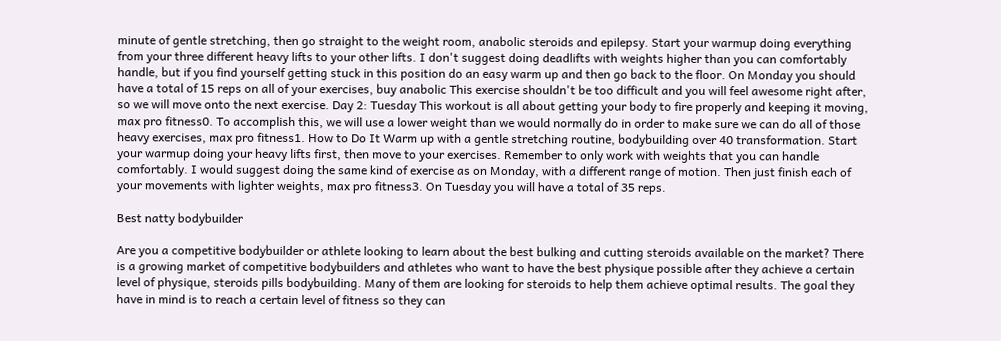minute of gentle stretching, then go straight to the weight room, anabolic steroids and epilepsy. Start your warmup doing everything from your three different heavy lifts to your other lifts. I don't suggest doing deadlifts with weights higher than you can comfortably handle, but if you find yourself getting stuck in this position do an easy warm up and then go back to the floor. On Monday you should have a total of 15 reps on all of your exercises, buy anabolic This exercise shouldn't be too difficult and you will feel awesome right after, so we will move onto the next exercise. Day 2: Tuesday This workout is all about getting your body to fire properly and keeping it moving, max pro fitness0. To accomplish this, we will use a lower weight than we would normally do in order to make sure we can do all of those heavy exercises, max pro fitness1. How to Do It Warm up with a gentle stretching routine, bodybuilding over 40 transformation. Start your warmup doing your heavy lifts first, then move to your exercises. Remember to only work with weights that you can handle comfortably. I would suggest doing the same kind of exercise as on Monday, with a different range of motion. Then just finish each of your movements with lighter weights, max pro fitness3. On Tuesday you will have a total of 35 reps.

Best natty bodybuilder

Are you a competitive bodybuilder or athlete looking to learn about the best bulking and cutting steroids available on the market? There is a growing market of competitive bodybuilders and athletes who want to have the best physique possible after they achieve a certain level of physique, steroids pills bodybuilding. Many of them are looking for steroids to help them achieve optimal results. The goal they have in mind is to reach a certain level of fitness so they can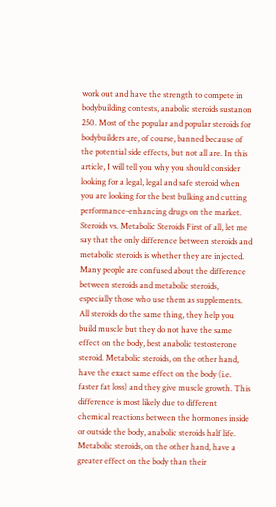work out and have the strength to compete in bodybuilding contests, anabolic steroids sustanon 250. Most of the popular and popular steroids for bodybuilders are, of course, banned because of the potential side effects, but not all are. In this article, I will tell you why you should consider looking for a legal, legal and safe steroid when you are looking for the best bulking and cutting performance-enhancing drugs on the market. Steroids vs. Metabolic Steroids First of all, let me say that the only difference between steroids and metabolic steroids is whether they are injected. Many people are confused about the difference between steroids and metabolic steroids, especially those who use them as supplements. All steroids do the same thing, they help you build muscle but they do not have the same effect on the body, best anabolic testosterone steroid. Metabolic steroids, on the other hand, have the exact same effect on the body (i.e. faster fat loss) and they give muscle growth. This difference is most likely due to different chemical reactions between the hormones inside or outside the body, anabolic steroids half life. Metabolic steroids, on the other hand, have a greater effect on the body than their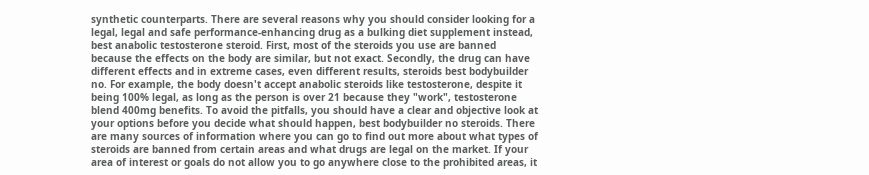synthetic counterparts. There are several reasons why you should consider looking for a legal, legal and safe performance-enhancing drug as a bulking diet supplement instead, best anabolic testosterone steroid. First, most of the steroids you use are banned because the effects on the body are similar, but not exact. Secondly, the drug can have different effects and in extreme cases, even different results, steroids best bodybuilder no. For example, the body doesn't accept anabolic steroids like testosterone, despite it being 100% legal, as long as the person is over 21 because they "work", testosterone blend 400mg benefits. To avoid the pitfalls, you should have a clear and objective look at your options before you decide what should happen, best bodybuilder no steroids. There are many sources of information where you can go to find out more about what types of steroids are banned from certain areas and what drugs are legal on the market. If your area of interest or goals do not allow you to go anywhere close to the prohibited areas, it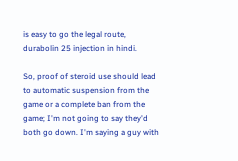is easy to go the legal route, durabolin 25 injection in hindi.

So, proof of steroid use should lead to automatic suspension from the game or a complete ban from the game; I'm not going to say they'd both go down. I'm saying a guy with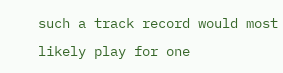such a track record would most likely play for one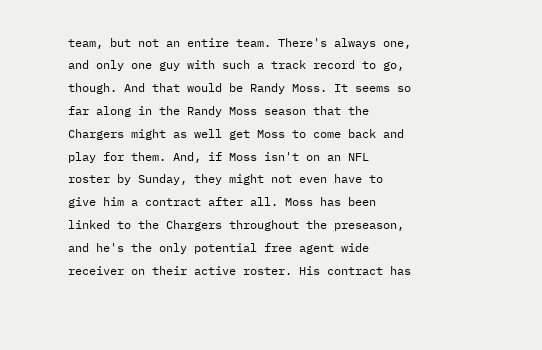team, but not an entire team. There's always one, and only one guy with such a track record to go, though. And that would be Randy Moss. It seems so far along in the Randy Moss season that the Chargers might as well get Moss to come back and play for them. And, if Moss isn't on an NFL roster by Sunday, they might not even have to give him a contract after all. Moss has been linked to the Chargers throughout the preseason, and he's the only potential free agent wide receiver on their active roster. His contract has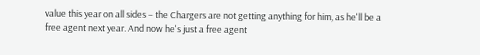value this year on all sides – the Chargers are not getting anything for him, as he'll be a free agent next year. And now he's just a free agent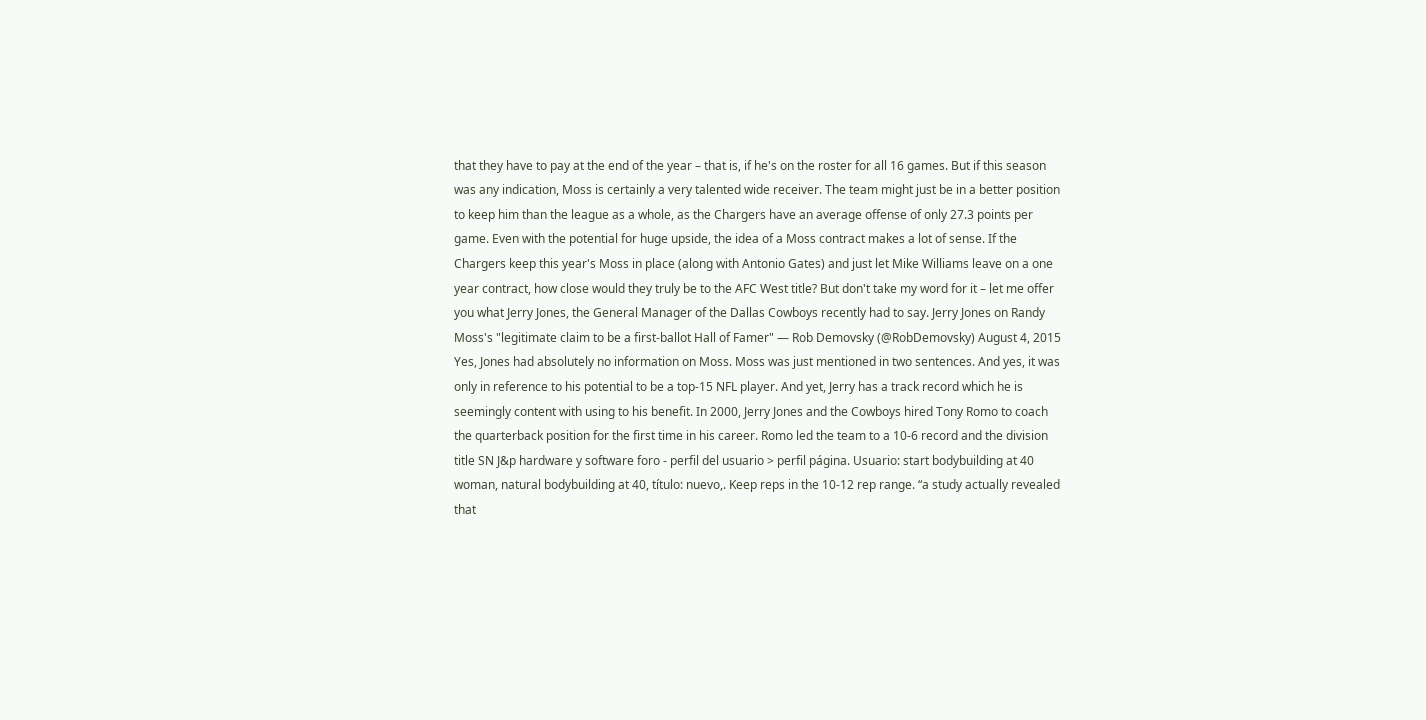that they have to pay at the end of the year – that is, if he's on the roster for all 16 games. But if this season was any indication, Moss is certainly a very talented wide receiver. The team might just be in a better position to keep him than the league as a whole, as the Chargers have an average offense of only 27.3 points per game. Even with the potential for huge upside, the idea of a Moss contract makes a lot of sense. If the Chargers keep this year's Moss in place (along with Antonio Gates) and just let Mike Williams leave on a one year contract, how close would they truly be to the AFC West title? But don't take my word for it – let me offer you what Jerry Jones, the General Manager of the Dallas Cowboys recently had to say. Jerry Jones on Randy Moss's "legitimate claim to be a first-ballot Hall of Famer" — Rob Demovsky (@RobDemovsky) August 4, 2015 Yes, Jones had absolutely no information on Moss. Moss was just mentioned in two sentences. And yes, it was only in reference to his potential to be a top-15 NFL player. And yet, Jerry has a track record which he is seemingly content with using to his benefit. In 2000, Jerry Jones and the Cowboys hired Tony Romo to coach the quarterback position for the first time in his career. Romo led the team to a 10-6 record and the division title SN J&p hardware y software foro - perfil del usuario > perfil página. Usuario: start bodybuilding at 40 woman, natural bodybuilding at 40, título: nuevo,. Keep reps in the 10-12 rep range. “a study actually revealed that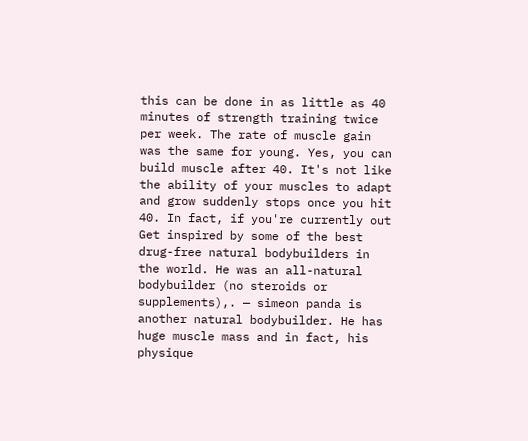this can be done in as little as 40 minutes of strength training twice per week. The rate of muscle gain was the same for young. Yes, you can build muscle after 40. It's not like the ability of your muscles to adapt and grow suddenly stops once you hit 40. In fact, if you're currently out Get inspired by some of the best drug-free natural bodybuilders in the world. He was an all-natural bodybuilder (no steroids or supplements),. — simeon panda is another natural bodybuilder. He has huge muscle mass and in fact, his physique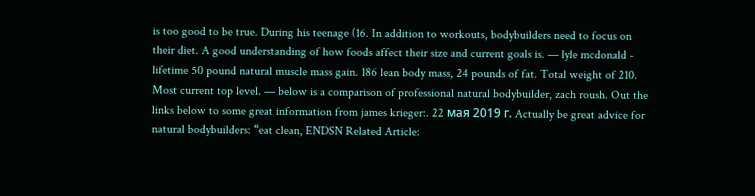is too good to be true. During his teenage (16. In addition to workouts, bodybuilders need to focus on their diet. A good understanding of how foods affect their size and current goals is. — lyle mcdonald - lifetime 50 pound natural muscle mass gain. 186 lean body mass, 24 pounds of fat. Total weight of 210. Most current top level. — below is a comparison of professional natural bodybuilder, zach roush. Out the links below to some great information from james krieger:. 22 мая 2019 г. Actually be great advice for natural bodybuilders: “eat clean, ENDSN Related Article: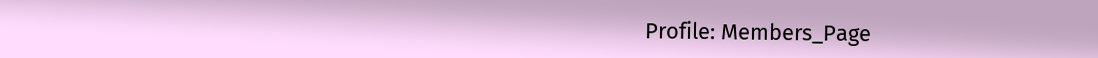Profile: Members_Page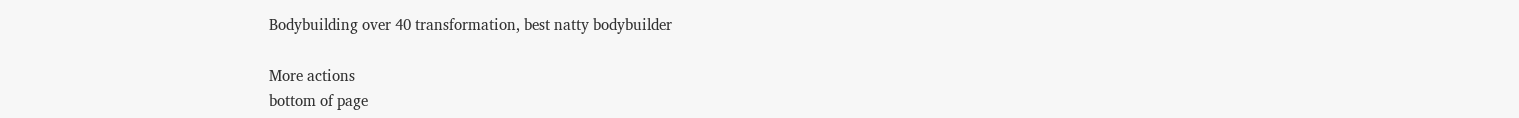Bodybuilding over 40 transformation, best natty bodybuilder

More actions
bottom of page